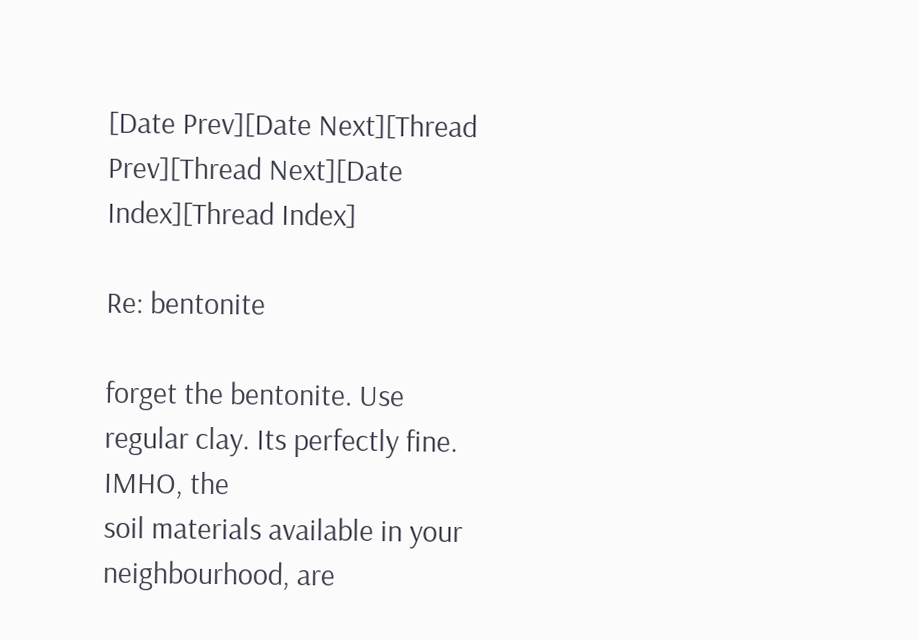[Date Prev][Date Next][Thread Prev][Thread Next][Date Index][Thread Index]

Re: bentonite

forget the bentonite. Use regular clay. Its perfectly fine. IMHO, the
soil materials available in your neighbourhood, are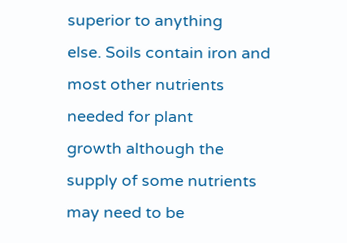superior to anything
else. Soils contain iron and most other nutrients needed for plant
growth although the supply of some nutrients may need to be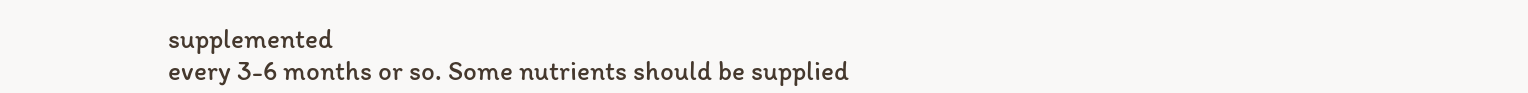supplemented
every 3-6 months or so. Some nutrients should be supplied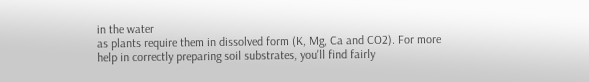in the water
as plants require them in dissolved form (K, Mg, Ca and CO2). For more
help in correctly preparing soil substrates, you'll find fairly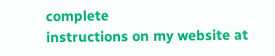complete
instructions on my website at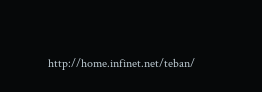http://home.infinet.net/teban/